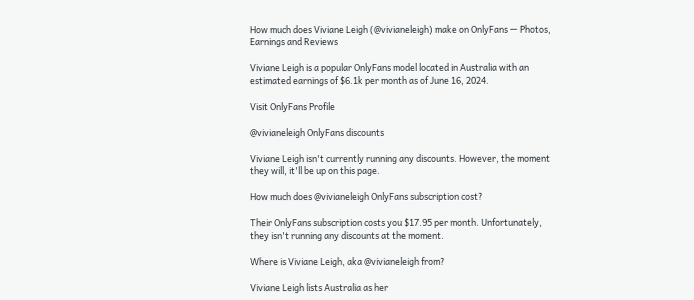How much does Viviane Leigh (@vivianeleigh) make on OnlyFans — Photos, Earnings and Reviews

Viviane Leigh is a popular OnlyFans model located in Australia with an estimated earnings of $6.1k per month as of June 16, 2024.

Visit OnlyFans Profile

@vivianeleigh OnlyFans discounts

Viviane Leigh isn't currently running any discounts. However, the moment they will, it'll be up on this page.

How much does @vivianeleigh OnlyFans subscription cost?

Their OnlyFans subscription costs you $17.95 per month. Unfortunately, they isn't running any discounts at the moment.

Where is Viviane Leigh, aka @vivianeleigh from?

Viviane Leigh lists Australia as her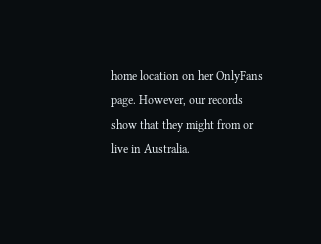home location on her OnlyFans page. However, our records show that they might from or live in Australia.